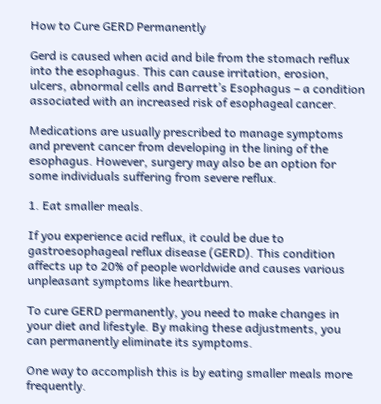How to Cure GERD Permanently

Gerd is caused when acid and bile from the stomach reflux into the esophagus. This can cause irritation, erosion, ulcers, abnormal cells and Barrett’s Esophagus – a condition associated with an increased risk of esophageal cancer.

Medications are usually prescribed to manage symptoms and prevent cancer from developing in the lining of the esophagus. However, surgery may also be an option for some individuals suffering from severe reflux.

1. Eat smaller meals.

If you experience acid reflux, it could be due to gastroesophageal reflux disease (GERD). This condition affects up to 20% of people worldwide and causes various unpleasant symptoms like heartburn.

To cure GERD permanently, you need to make changes in your diet and lifestyle. By making these adjustments, you can permanently eliminate its symptoms.

One way to accomplish this is by eating smaller meals more frequently.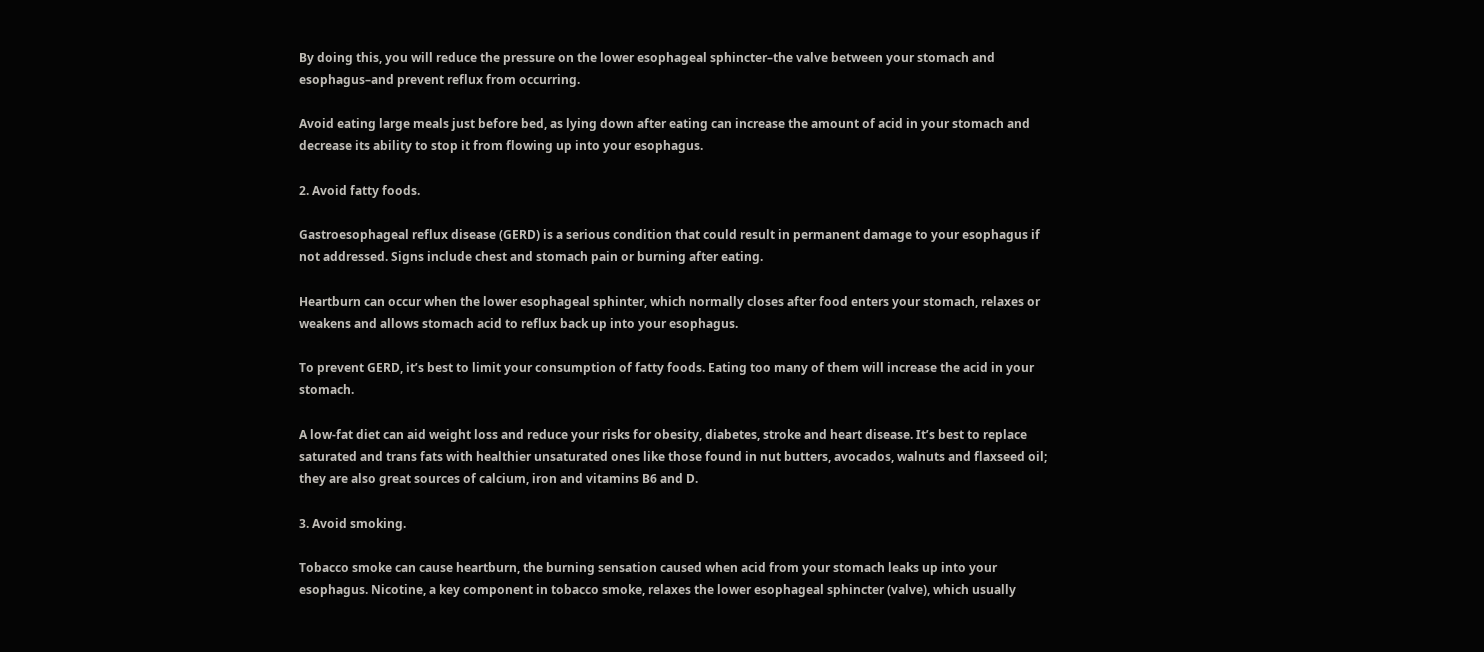By doing this, you will reduce the pressure on the lower esophageal sphincter–the valve between your stomach and esophagus–and prevent reflux from occurring.

Avoid eating large meals just before bed, as lying down after eating can increase the amount of acid in your stomach and decrease its ability to stop it from flowing up into your esophagus.

2. Avoid fatty foods.

Gastroesophageal reflux disease (GERD) is a serious condition that could result in permanent damage to your esophagus if not addressed. Signs include chest and stomach pain or burning after eating.

Heartburn can occur when the lower esophageal sphinter, which normally closes after food enters your stomach, relaxes or weakens and allows stomach acid to reflux back up into your esophagus.

To prevent GERD, it’s best to limit your consumption of fatty foods. Eating too many of them will increase the acid in your stomach.

A low-fat diet can aid weight loss and reduce your risks for obesity, diabetes, stroke and heart disease. It’s best to replace saturated and trans fats with healthier unsaturated ones like those found in nut butters, avocados, walnuts and flaxseed oil; they are also great sources of calcium, iron and vitamins B6 and D.

3. Avoid smoking.

Tobacco smoke can cause heartburn, the burning sensation caused when acid from your stomach leaks up into your esophagus. Nicotine, a key component in tobacco smoke, relaxes the lower esophageal sphincter (valve), which usually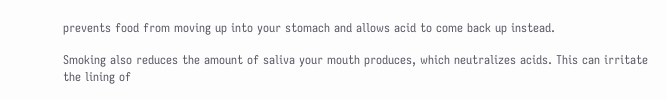prevents food from moving up into your stomach and allows acid to come back up instead.

Smoking also reduces the amount of saliva your mouth produces, which neutralizes acids. This can irritate the lining of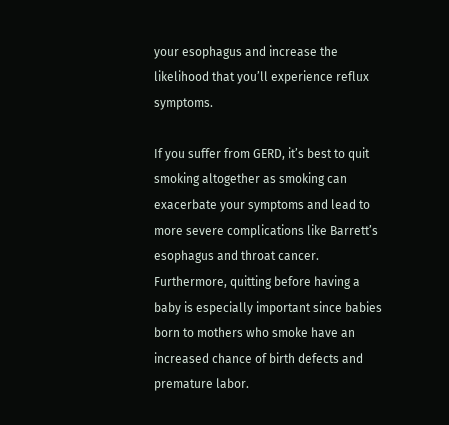your esophagus and increase the likelihood that you’ll experience reflux symptoms.

If you suffer from GERD, it’s best to quit smoking altogether as smoking can exacerbate your symptoms and lead to more severe complications like Barrett’s esophagus and throat cancer. Furthermore, quitting before having a baby is especially important since babies born to mothers who smoke have an increased chance of birth defects and premature labor.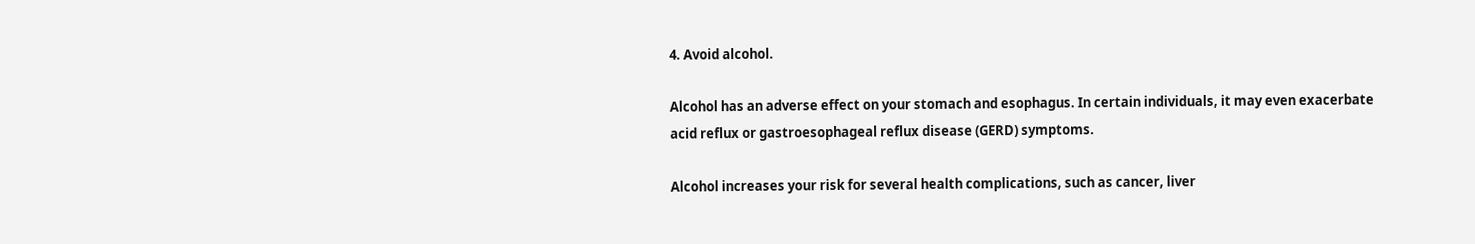4. Avoid alcohol.

Alcohol has an adverse effect on your stomach and esophagus. In certain individuals, it may even exacerbate acid reflux or gastroesophageal reflux disease (GERD) symptoms.

Alcohol increases your risk for several health complications, such as cancer, liver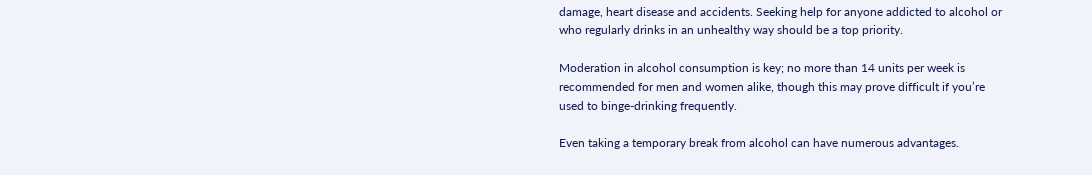damage, heart disease and accidents. Seeking help for anyone addicted to alcohol or who regularly drinks in an unhealthy way should be a top priority.

Moderation in alcohol consumption is key; no more than 14 units per week is recommended for men and women alike, though this may prove difficult if you’re used to binge-drinking frequently.

Even taking a temporary break from alcohol can have numerous advantages.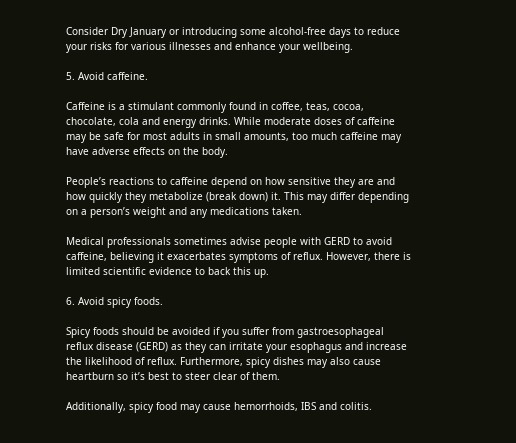Consider Dry January or introducing some alcohol-free days to reduce your risks for various illnesses and enhance your wellbeing.

5. Avoid caffeine.

Caffeine is a stimulant commonly found in coffee, teas, cocoa, chocolate, cola and energy drinks. While moderate doses of caffeine may be safe for most adults in small amounts, too much caffeine may have adverse effects on the body.

People’s reactions to caffeine depend on how sensitive they are and how quickly they metabolize (break down) it. This may differ depending on a person’s weight and any medications taken.

Medical professionals sometimes advise people with GERD to avoid caffeine, believing it exacerbates symptoms of reflux. However, there is limited scientific evidence to back this up.

6. Avoid spicy foods.

Spicy foods should be avoided if you suffer from gastroesophageal reflux disease (GERD) as they can irritate your esophagus and increase the likelihood of reflux. Furthermore, spicy dishes may also cause heartburn so it’s best to steer clear of them.

Additionally, spicy food may cause hemorrhoids, IBS and colitis.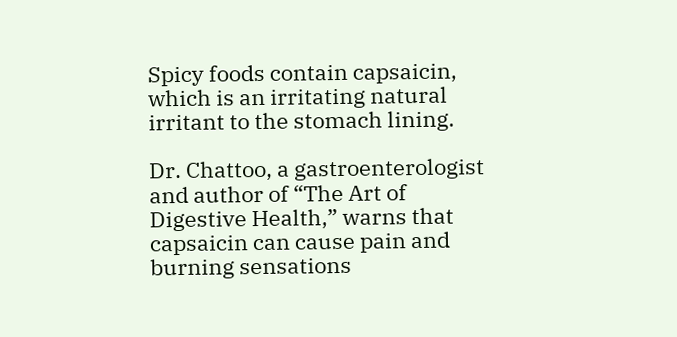Spicy foods contain capsaicin, which is an irritating natural irritant to the stomach lining.

Dr. Chattoo, a gastroenterologist and author of “The Art of Digestive Health,” warns that capsaicin can cause pain and burning sensations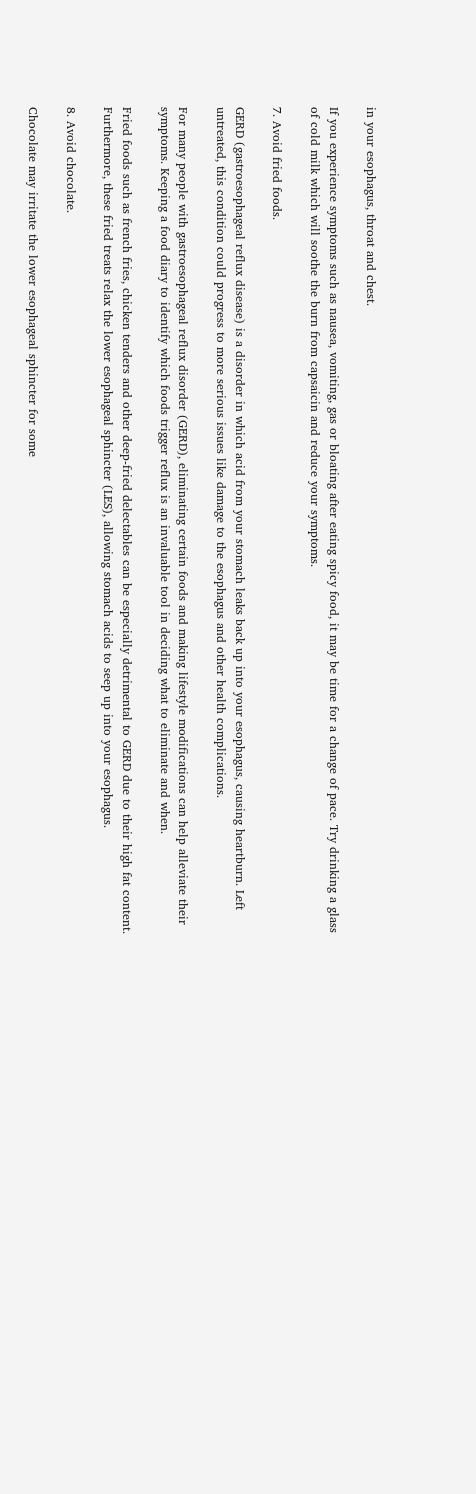in your esophagus, throat and chest.

If you experience symptoms such as nausea, vomiting, gas or bloating after eating spicy food, it may be time for a change of pace. Try drinking a glass of cold milk which will soothe the burn from capsaicin and reduce your symptoms.

7. Avoid fried foods.

GERD (gastroesophageal reflux disease) is a disorder in which acid from your stomach leaks back up into your esophagus, causing heartburn. Left untreated, this condition could progress to more serious issues like damage to the esophagus and other health complications.

For many people with gastroesophageal reflux disorder (GERD), eliminating certain foods and making lifestyle modifications can help alleviate their symptoms. Keeping a food diary to identify which foods trigger reflux is an invaluable tool in deciding what to eliminate and when.

Fried foods such as french fries, chicken tenders and other deep-fried delectables can be especially detrimental to GERD due to their high fat content. Furthermore, these fried treats relax the lower esophageal sphincter (LES), allowing stomach acids to seep up into your esophagus.

8. Avoid chocolate.

Chocolate may irritate the lower esophageal sphincter for some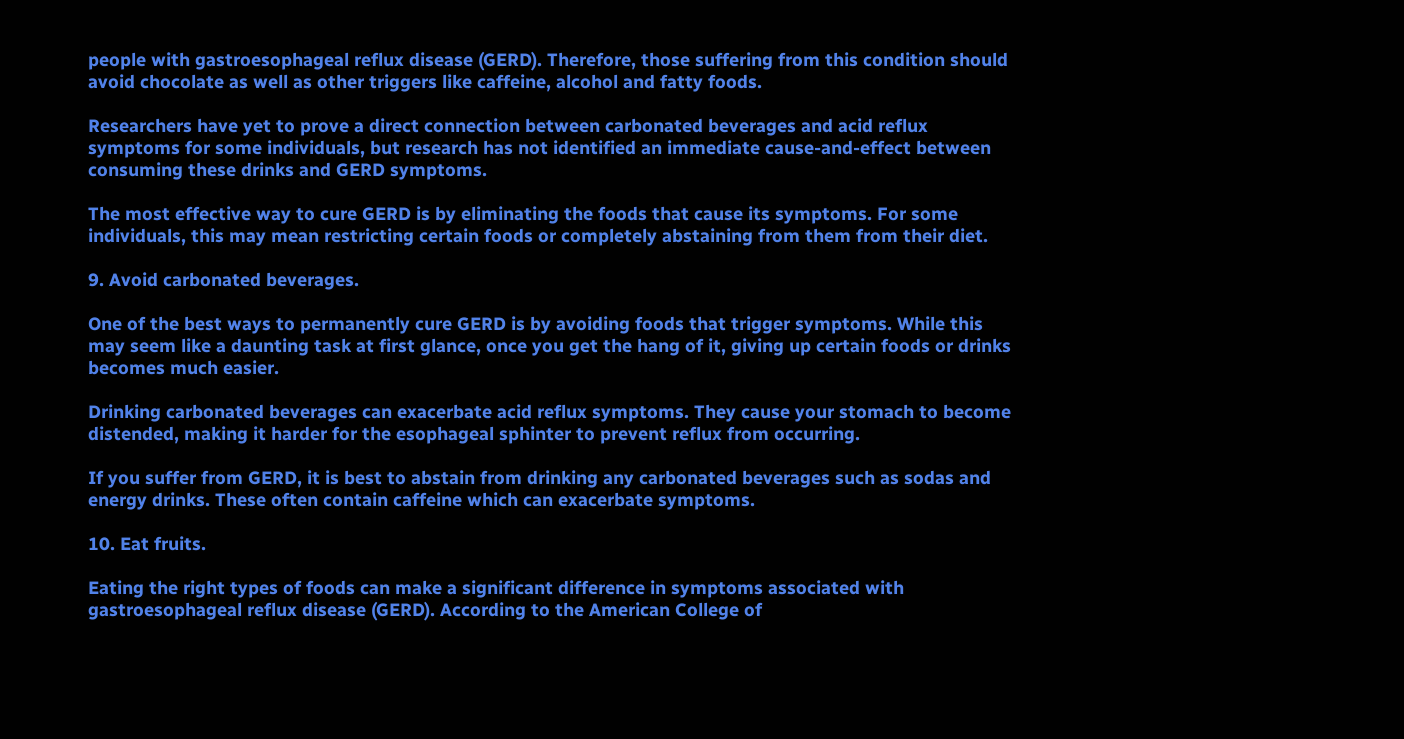people with gastroesophageal reflux disease (GERD). Therefore, those suffering from this condition should avoid chocolate as well as other triggers like caffeine, alcohol and fatty foods.

Researchers have yet to prove a direct connection between carbonated beverages and acid reflux symptoms for some individuals, but research has not identified an immediate cause-and-effect between consuming these drinks and GERD symptoms.

The most effective way to cure GERD is by eliminating the foods that cause its symptoms. For some individuals, this may mean restricting certain foods or completely abstaining from them from their diet.

9. Avoid carbonated beverages.

One of the best ways to permanently cure GERD is by avoiding foods that trigger symptoms. While this may seem like a daunting task at first glance, once you get the hang of it, giving up certain foods or drinks becomes much easier.

Drinking carbonated beverages can exacerbate acid reflux symptoms. They cause your stomach to become distended, making it harder for the esophageal sphinter to prevent reflux from occurring.

If you suffer from GERD, it is best to abstain from drinking any carbonated beverages such as sodas and energy drinks. These often contain caffeine which can exacerbate symptoms.

10. Eat fruits.

Eating the right types of foods can make a significant difference in symptoms associated with gastroesophageal reflux disease (GERD). According to the American College of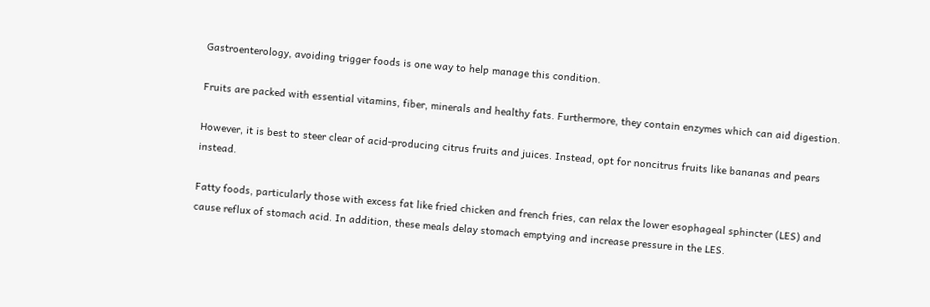Gastroenterology, avoiding trigger foods is one way to help manage this condition.

Fruits are packed with essential vitamins, fiber, minerals and healthy fats. Furthermore, they contain enzymes which can aid digestion.

However, it is best to steer clear of acid-producing citrus fruits and juices. Instead, opt for noncitrus fruits like bananas and pears instead.

Fatty foods, particularly those with excess fat like fried chicken and french fries, can relax the lower esophageal sphincter (LES) and cause reflux of stomach acid. In addition, these meals delay stomach emptying and increase pressure in the LES.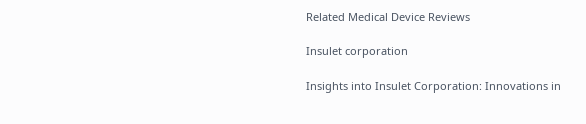Related Medical Device Reviews

Insulet corporation

Insights into Insulet Corporation: Innovations in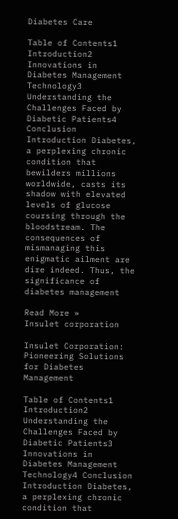Diabetes Care

Table of Contents1 Introduction2 Innovations in Diabetes Management Technology3 Understanding the Challenges Faced by Diabetic Patients4 Conclusion Introduction Diabetes, a perplexing chronic condition that bewilders millions worldwide, casts its shadow with elevated levels of glucose coursing through the bloodstream. The consequences of mismanaging this enigmatic ailment are dire indeed. Thus, the significance of diabetes management

Read More »
Insulet corporation

Insulet Corporation: Pioneering Solutions for Diabetes Management

Table of Contents1 Introduction2 Understanding the Challenges Faced by Diabetic Patients3 Innovations in Diabetes Management Technology4 Conclusion Introduction Diabetes, a perplexing chronic condition that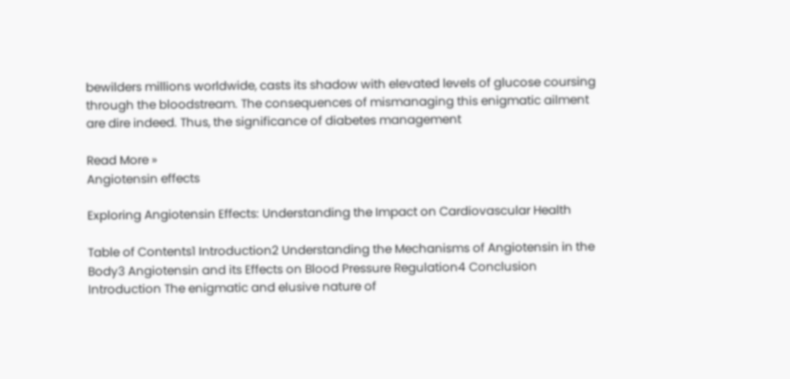bewilders millions worldwide, casts its shadow with elevated levels of glucose coursing through the bloodstream. The consequences of mismanaging this enigmatic ailment are dire indeed. Thus, the significance of diabetes management

Read More »
Angiotensin effects

Exploring Angiotensin Effects: Understanding the Impact on Cardiovascular Health

Table of Contents1 Introduction2 Understanding the Mechanisms of Angiotensin in the Body3 Angiotensin and its Effects on Blood Pressure Regulation4 Conclusion Introduction The enigmatic and elusive nature of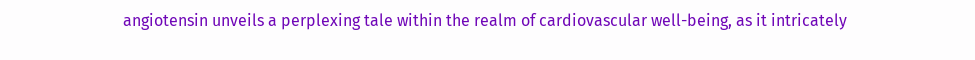angiotensin unveils a perplexing tale within the realm of cardiovascular well-being, as it intricately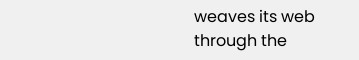weaves its web through the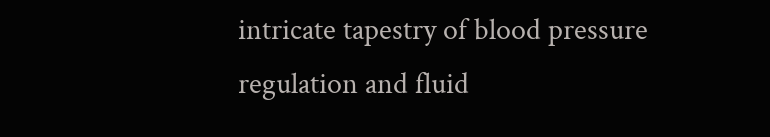intricate tapestry of blood pressure regulation and fluid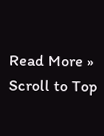Read More »
Scroll to Top